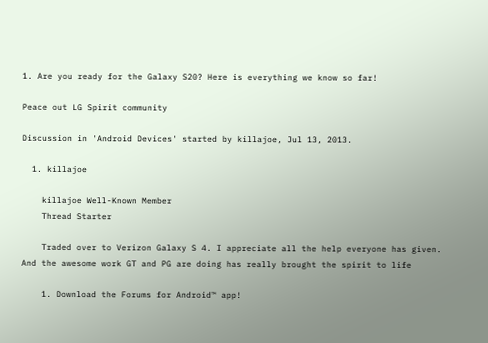1. Are you ready for the Galaxy S20? Here is everything we know so far!

Peace out LG Spirit community

Discussion in 'Android Devices' started by killajoe, Jul 13, 2013.

  1. killajoe

    killajoe Well-Known Member
    Thread Starter

    Traded over to Verizon Galaxy S 4. I appreciate all the help everyone has given. And the awesome work GT and PG are doing has really brought the spirit to life

    1. Download the Forums for Android™ app!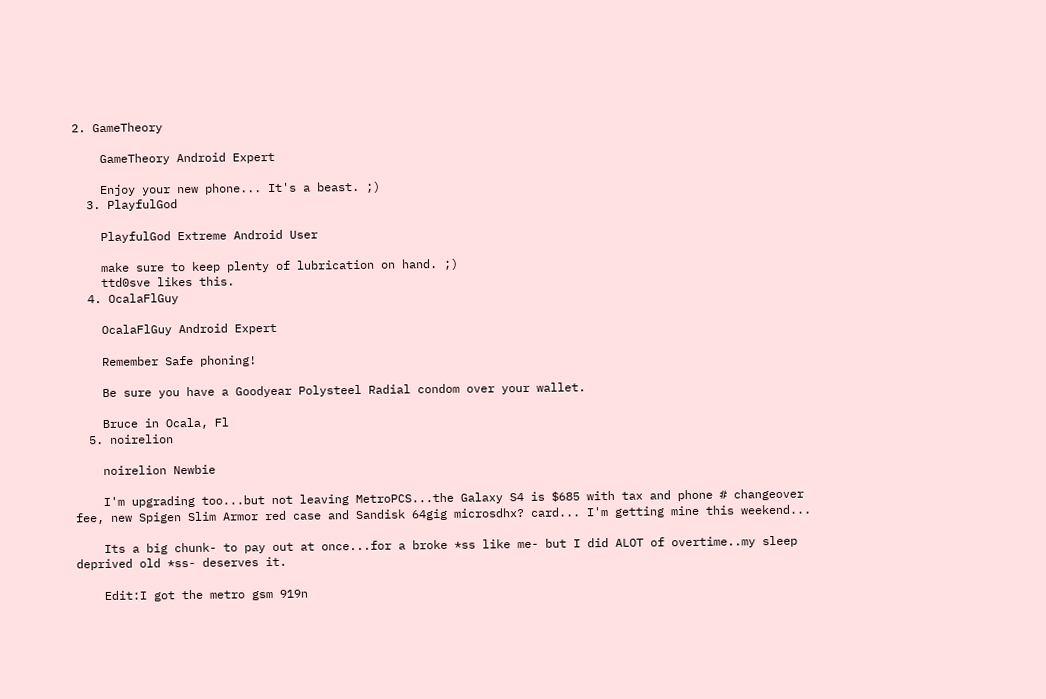2. GameTheory

    GameTheory Android Expert

    Enjoy your new phone... It's a beast. ;)
  3. PlayfulGod

    PlayfulGod Extreme Android User

    make sure to keep plenty of lubrication on hand. ;)
    ttd0sve likes this.
  4. OcalaFlGuy

    OcalaFlGuy Android Expert

    Remember Safe phoning!

    Be sure you have a Goodyear Polysteel Radial condom over your wallet.

    Bruce in Ocala, Fl
  5. noirelion

    noirelion Newbie

    I'm upgrading too...but not leaving MetroPCS...the Galaxy S4 is $685 with tax and phone # changeover fee, new Spigen Slim Armor red case and Sandisk 64gig microsdhx? card... I'm getting mine this weekend...

    Its a big chunk- to pay out at once...for a broke *ss like me- but I did ALOT of overtime..my sleep deprived old *ss- deserves it.

    Edit:I got the metro gsm 919n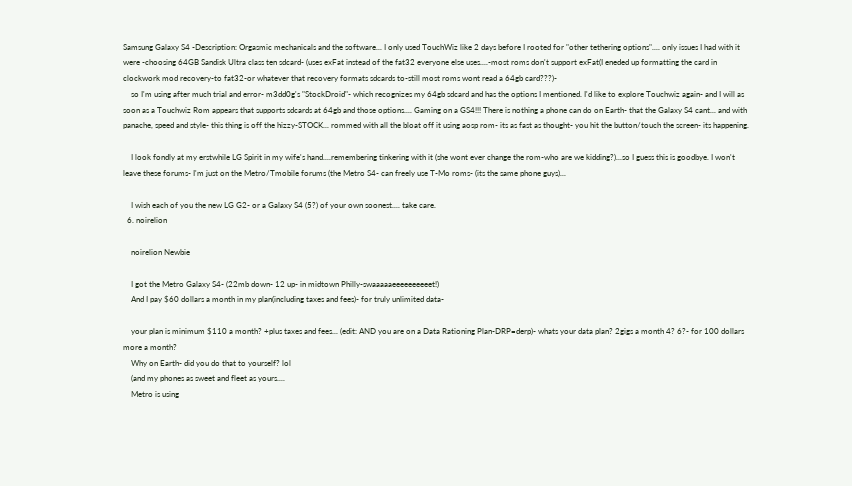Samsung Galaxy S4 -Description: Orgasmic mechanicals and the software... I only used TouchWiz like 2 days before I rooted for "other tethering options".... only issues I had with it were -choosing 64GB Sandisk Ultra class ten sdcard- (uses exFat instead of the fat32 everyone else uses....-most roms don't support exFat(I eneded up formatting the card in clockwork mod recovery-to fat32-or whatever that recovery formats sdcards to-still most roms wont read a 64gb card???)-
    so I'm using after much trial and error- m3dd0g's "StockDroid"- which recognizes my 64gb sdcard and has the options I mentioned. I'd like to explore Touchwiz again- and I will as soon as a Touchwiz Rom appears that supports sdcards at 64gb and those options.... Gaming on a GS4!!! There is nothing a phone can do on Earth- that the Galaxy S4 cant... and with panache, speed and style- this thing is off the hizzy-STOCK... rommed with all the bloat off it using aosp rom- its as fast as thought- you hit the button/touch the screen- its happening.

    I look fondly at my erstwhile LG Spirit in my wife's hand....remembering tinkering with it (she wont ever change the rom-who are we kidding?)...so I guess this is goodbye. I won't leave these forums- I'm just on the Metro/Tmobile forums (the Metro S4- can freely use T-Mo roms- (its the same phone guys)...

    I wish each of you the new LG G2- or a Galaxy S4 (5?) of your own soonest.... take care.
  6. noirelion

    noirelion Newbie

    I got the Metro Galaxy S4- (22mb down- 12 up- in midtown Philly-swaaaaaeeeeeeeeeet!)
    And I pay $60 dollars a month in my plan(including taxes and fees)- for truly unlimited data-

    your plan is minimum $110 a month? +plus taxes and fees... (edit: AND you are on a Data Rationing Plan-DRP=derp)- whats your data plan? 2gigs a month 4? 6?- for 100 dollars more a month?
    Why on Earth- did you do that to yourself? lol
    (and my phones as sweet and fleet as yours....
    Metro is using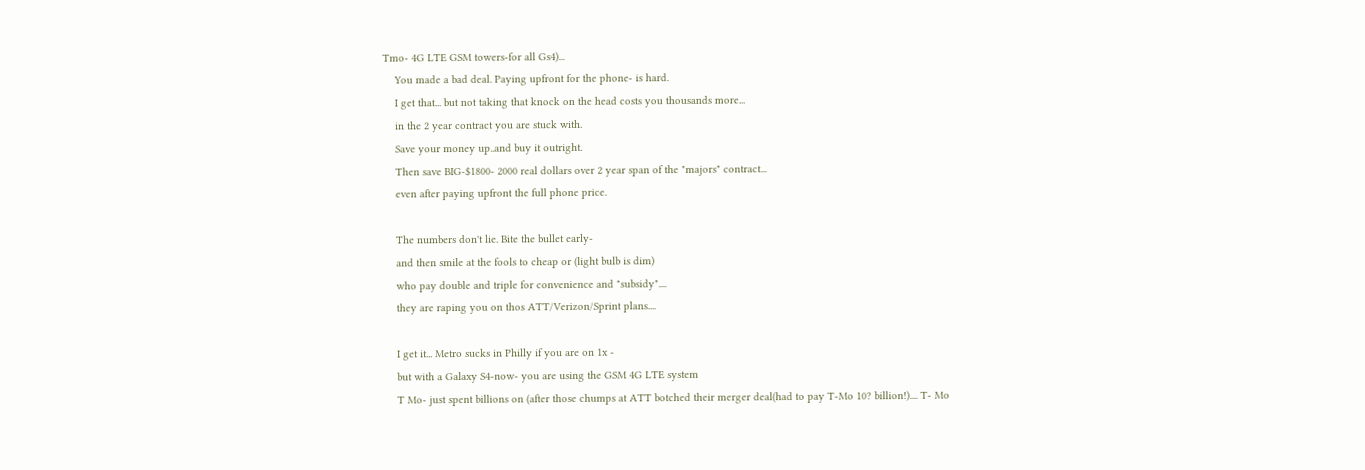Tmo- 4G LTE GSM towers-for all Gs4)...
    You made a bad deal. Paying upfront for the phone- is hard.
    I get that... but not taking that knock on the head costs you thousands more...
    in the 2 year contract you are stuck with.
    Save your money up..and buy it outright.
    Then save BIG-$1800- 2000 real dollars over 2 year span of the "majors" contract...
    even after paying upfront the full phone price.

    The numbers don't lie. Bite the bullet early-
    and then smile at the fools to cheap or (light bulb is dim)
    who pay double and triple for convenience and "subsidy"....
    they are raping you on thos ATT/Verizon/Sprint plans....

    I get it... Metro sucks in Philly if you are on 1x -
    but with a Galaxy S4-now- you are using the GSM 4G LTE system
    T Mo- just spent billions on (after those chumps at ATT botched their merger deal(had to pay T-Mo 10? billion!).... T- Mo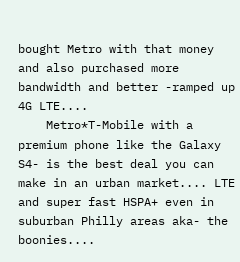bought Metro with that money and also purchased more bandwidth and better -ramped up 4G LTE....
    Metro*T-Mobile with a premium phone like the Galaxy S4- is the best deal you can make in an urban market.... LTE and super fast HSPA+ even in suburban Philly areas aka- the boonies....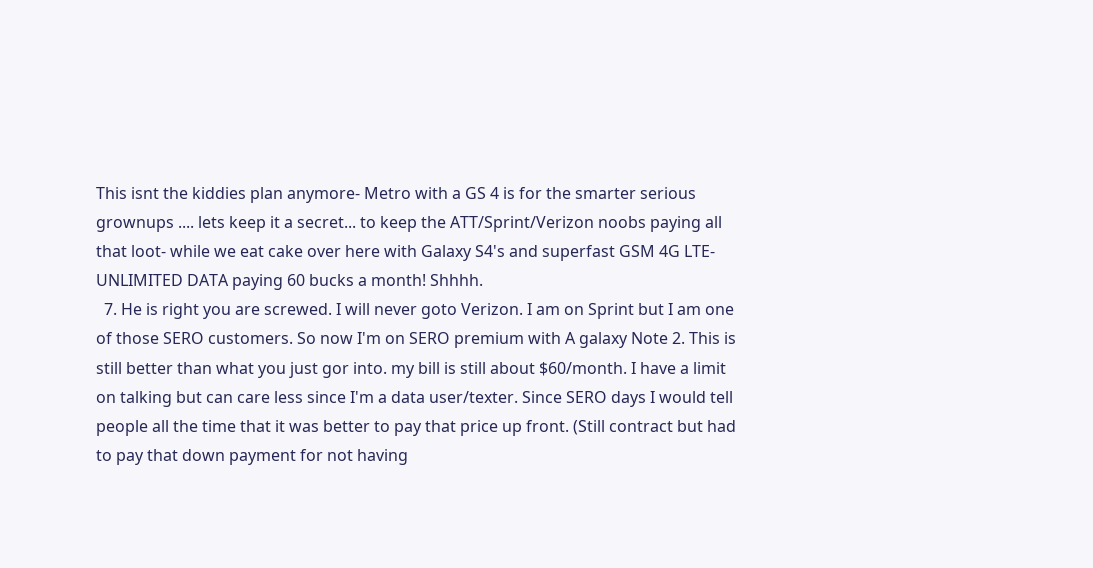This isnt the kiddies plan anymore- Metro with a GS 4 is for the smarter serious grownups .... lets keep it a secret... to keep the ATT/Sprint/Verizon noobs paying all that loot- while we eat cake over here with Galaxy S4's and superfast GSM 4G LTE-UNLIMITED DATA paying 60 bucks a month! Shhhh.
  7. He is right you are screwed. I will never goto Verizon. I am on Sprint but I am one of those SERO customers. So now I'm on SERO premium with A galaxy Note 2. This is still better than what you just gor into. my bill is still about $60/month. I have a limit on talking but can care less since I'm a data user/texter. Since SERO days I would tell people all the time that it was better to pay that price up front. (Still contract but had to pay that down payment for not having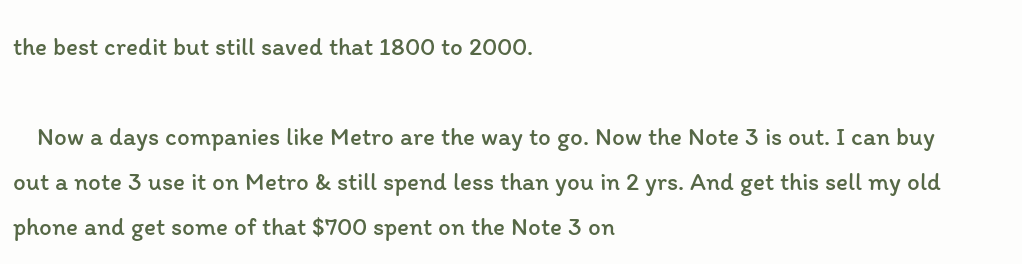the best credit but still saved that 1800 to 2000.

    Now a days companies like Metro are the way to go. Now the Note 3 is out. I can buy out a note 3 use it on Metro & still spend less than you in 2 yrs. And get this sell my old phone and get some of that $700 spent on the Note 3 on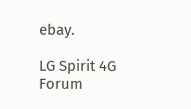ebay.

LG Spirit 4G Forum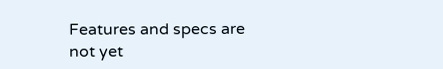Features and specs are not yet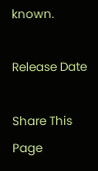known.

Release Date

Share This Page